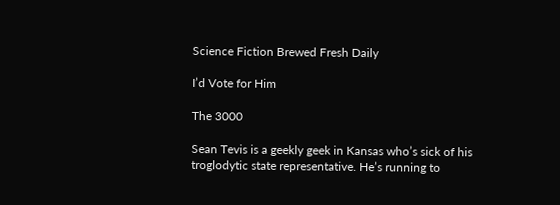Science Fiction Brewed Fresh Daily

I’d Vote for Him

The 3000

Sean Tevis is a geekly geek in Kansas who’s sick of his troglodytic state representative. He’s running to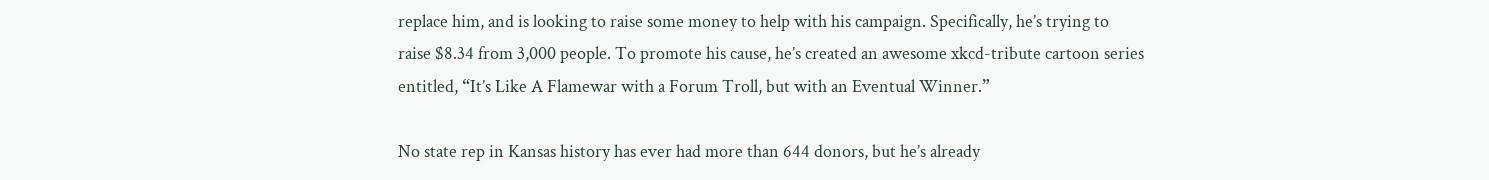replace him, and is looking to raise some money to help with his campaign. Specifically, he’s trying to raise $8.34 from 3,000 people. To promote his cause, he’s created an awesome xkcd-tribute cartoon series entitled, “It’s Like A Flamewar with a Forum Troll, but with an Eventual Winner.”

No state rep in Kansas history has ever had more than 644 donors, but he’s already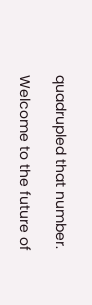quadrupled that number.

Welcome to the future of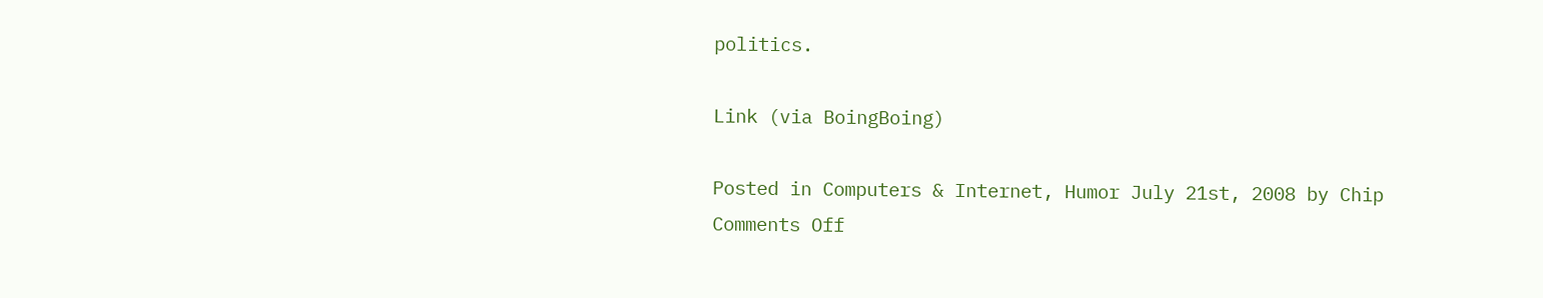politics.

Link (via BoingBoing)

Posted in Computers & Internet, Humor July 21st, 2008 by Chip
Comments Off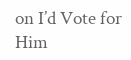on I’d Vote for Him